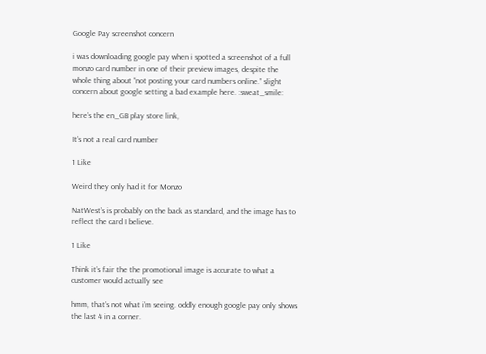Google Pay screenshot concern

i was downloading google pay when i spotted a screenshot of a full monzo card number in one of their preview images, despite the whole thing about “not posting your card numbers online.” slight concern about google setting a bad example here. :sweat_smile:

here’s the en_GB play store link,

It’s not a real card number

1 Like

Weird they only had it for Monzo

NatWest’s is probably on the back as standard, and the image has to reflect the card I believe.

1 Like

Think it’s fair the the promotional image is accurate to what a customer would actually see

hmm, that’s not what i’m seeing. oddly enough google pay only shows the last 4 in a corner.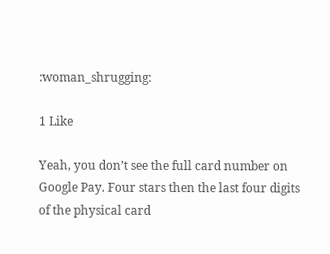:woman_shrugging:

1 Like

Yeah, you don’t see the full card number on Google Pay. Four stars then the last four digits of the physical card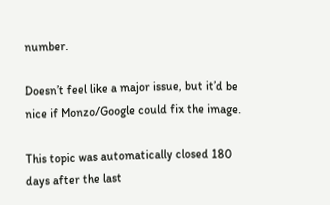number.

Doesn’t feel like a major issue, but it’d be nice if Monzo/Google could fix the image.

This topic was automatically closed 180 days after the last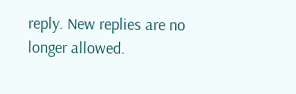reply. New replies are no longer allowed.